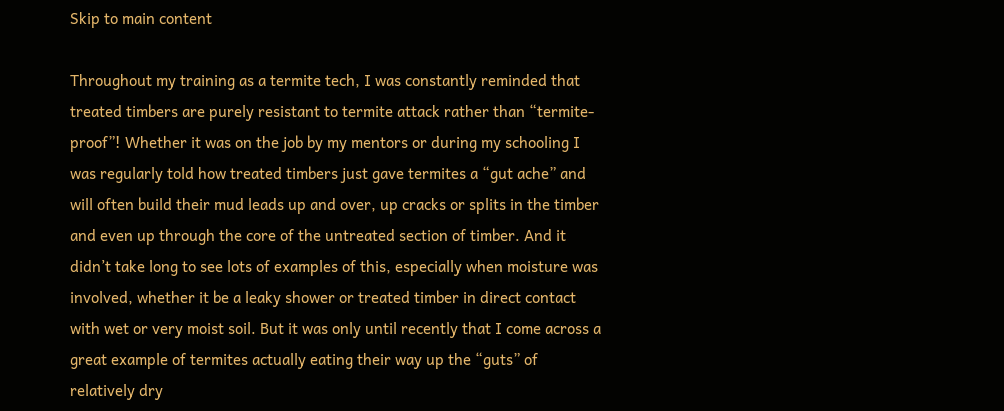Skip to main content

Throughout my training as a termite tech, I was constantly reminded that treated timbers are purely resistant to termite attack rather than “termite-proof”! Whether it was on the job by my mentors or during my schooling I was regularly told how treated timbers just gave termites a “gut ache” and will often build their mud leads up and over, up cracks or splits in the timber and even up through the core of the untreated section of timber. And it didn’t take long to see lots of examples of this, especially when moisture was involved, whether it be a leaky shower or treated timber in direct contact with wet or very moist soil. But it was only until recently that I come across a great example of termites actually eating their way up the “guts” of relatively dry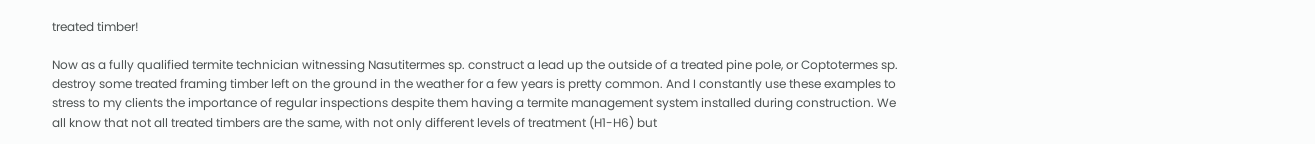treated timber!

Now as a fully qualified termite technician witnessing Nasutitermes sp. construct a lead up the outside of a treated pine pole, or Coptotermes sp. destroy some treated framing timber left on the ground in the weather for a few years is pretty common. And I constantly use these examples to stress to my clients the importance of regular inspections despite them having a termite management system installed during construction. We all know that not all treated timbers are the same, with not only different levels of treatment (H1-H6) but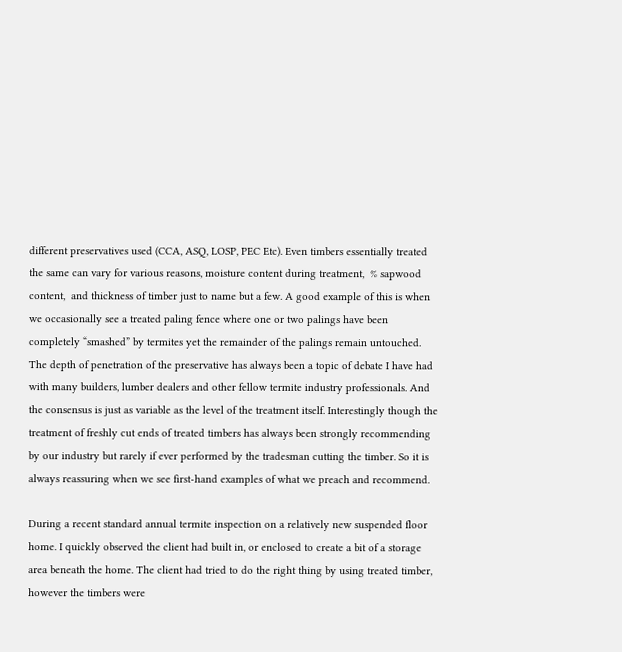different preservatives used (CCA, ASQ, LOSP, PEC Etc). Even timbers essentially treated the same can vary for various reasons, moisture content during treatment,  % sapwood content,  and thickness of timber just to name but a few. A good example of this is when we occasionally see a treated paling fence where one or two palings have been completely “smashed” by termites yet the remainder of the palings remain untouched. The depth of penetration of the preservative has always been a topic of debate I have had with many builders, lumber dealers and other fellow termite industry professionals. And the consensus is just as variable as the level of the treatment itself. Interestingly though the treatment of freshly cut ends of treated timbers has always been strongly recommending by our industry but rarely if ever performed by the tradesman cutting the timber. So it is always reassuring when we see first-hand examples of what we preach and recommend.

During a recent standard annual termite inspection on a relatively new suspended floor home. I quickly observed the client had built in, or enclosed to create a bit of a storage area beneath the home. The client had tried to do the right thing by using treated timber, however the timbers were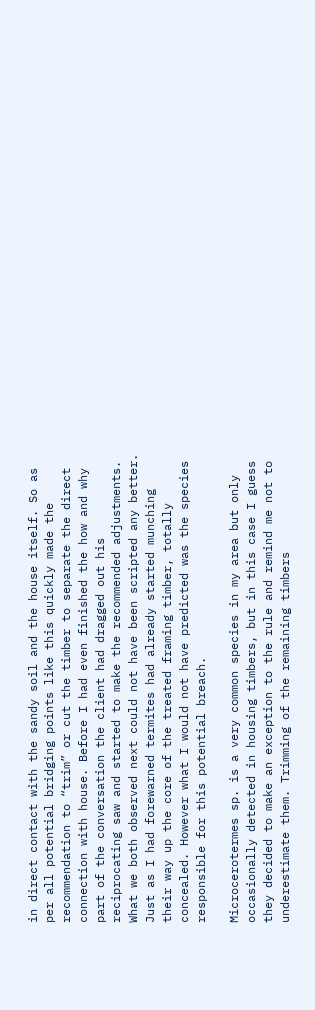in direct contact with the sandy soil and the house itself. So as per all potential bridging points like this quickly made the recommendation to “trim” or cut the timber to separate the direct connection with house. Before I had even finished the how and why part of the conversation the client had dragged out his reciprocating saw and started to make the recommended adjustments. What we both observed next could not have been scripted any better. Just as I had forewarned termites had already started munching their way up the core of the treated framing timber, totally concealed. However what I would not have predicted was the species responsible for this potential breach.

Microcerotermes sp. is a very common species in my area but only occasionally detected in housing timbers, but in this case I guess they decided to make an exception to the rule and remind me not to underestimate them. Trimming of the remaining timbers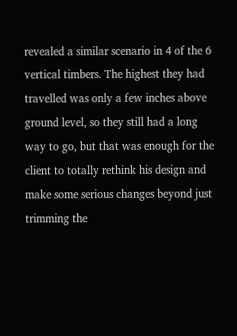revealed a similar scenario in 4 of the 6 vertical timbers. The highest they had travelled was only a few inches above ground level, so they still had a long way to go, but that was enough for the client to totally rethink his design and make some serious changes beyond just trimming the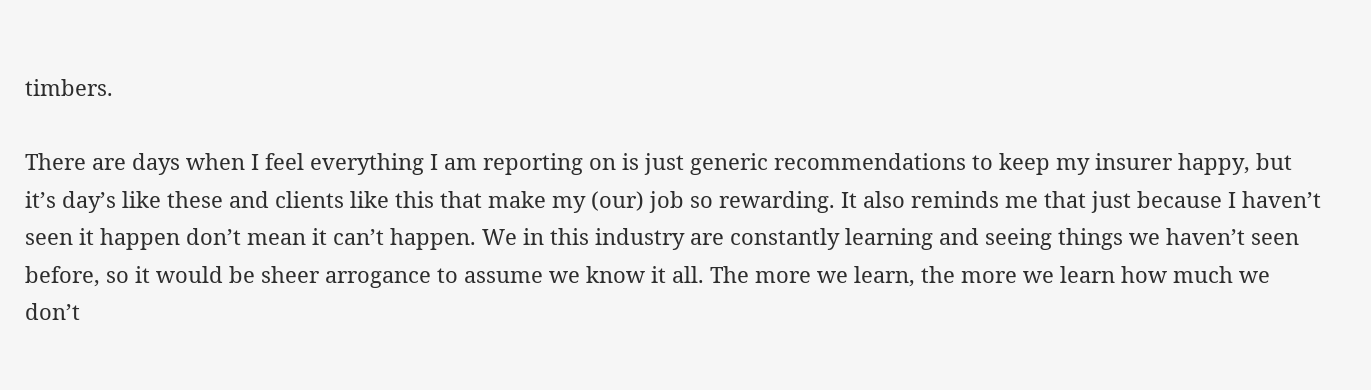timbers.

There are days when I feel everything I am reporting on is just generic recommendations to keep my insurer happy, but it’s day’s like these and clients like this that make my (our) job so rewarding. It also reminds me that just because I haven’t seen it happen don’t mean it can’t happen. We in this industry are constantly learning and seeing things we haven’t seen before, so it would be sheer arrogance to assume we know it all. The more we learn, the more we learn how much we don’t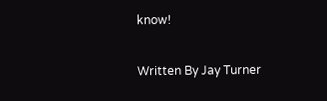know!

Written By Jay Turner